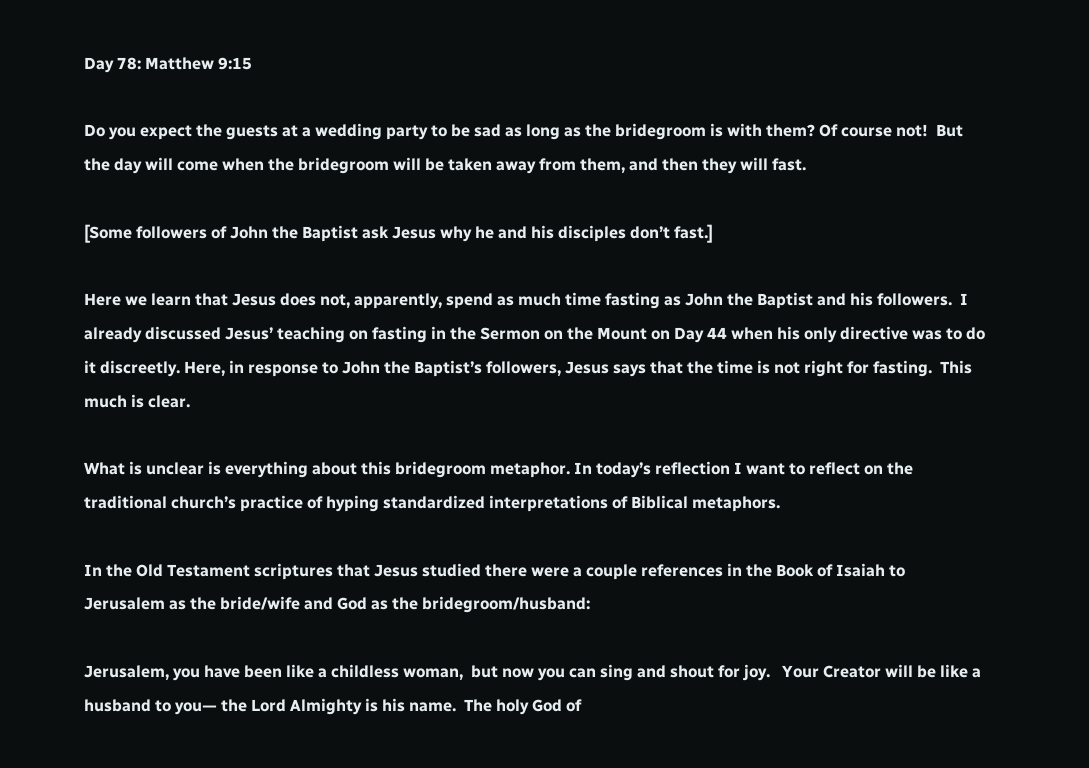Day 78: Matthew 9:15

Do you expect the guests at a wedding party to be sad as long as the bridegroom is with them? Of course not!  But the day will come when the bridegroom will be taken away from them, and then they will fast.

[Some followers of John the Baptist ask Jesus why he and his disciples don’t fast.]

Here we learn that Jesus does not, apparently, spend as much time fasting as John the Baptist and his followers.  I already discussed Jesus’ teaching on fasting in the Sermon on the Mount on Day 44 when his only directive was to do it discreetly. Here, in response to John the Baptist’s followers, Jesus says that the time is not right for fasting.  This much is clear.

What is unclear is everything about this bridegroom metaphor. In today’s reflection I want to reflect on the traditional church’s practice of hyping standardized interpretations of Biblical metaphors.

In the Old Testament scriptures that Jesus studied there were a couple references in the Book of Isaiah to Jerusalem as the bride/wife and God as the bridegroom/husband:

Jerusalem, you have been like a childless woman,  but now you can sing and shout for joy.   Your Creator will be like a husband to you— the Lord Almighty is his name.  The holy God of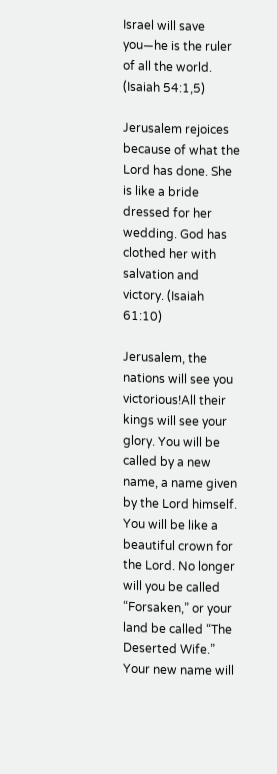Israel will save you—he is the ruler of all the world. (Isaiah 54:1,5)

Jerusalem rejoices because of what the Lord has done. She is like a bride dressed for her wedding. God has clothed her with salvation and victory. (Isaiah 61:10)

Jerusalem, the nations will see you victorious!All their kings will see your glory. You will be called by a new name, a name given by the Lord himself. You will be like a beautiful crown for the Lord. No longer will you be called “Forsaken,” or your land be called “The Deserted Wife.” Your new name will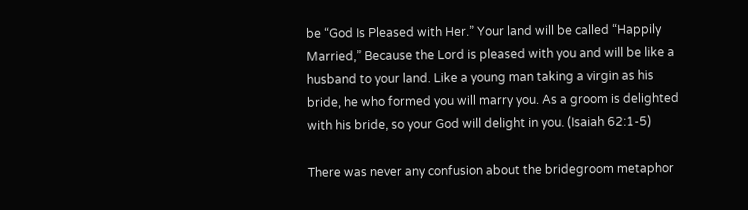be “God Is Pleased with Her.” Your land will be called “Happily Married,” Because the Lord is pleased with you and will be like a husband to your land. Like a young man taking a virgin as his bride, he who formed you will marry you. As a groom is delighted with his bride, so your God will delight in you. (Isaiah 62:1-5)

There was never any confusion about the bridegroom metaphor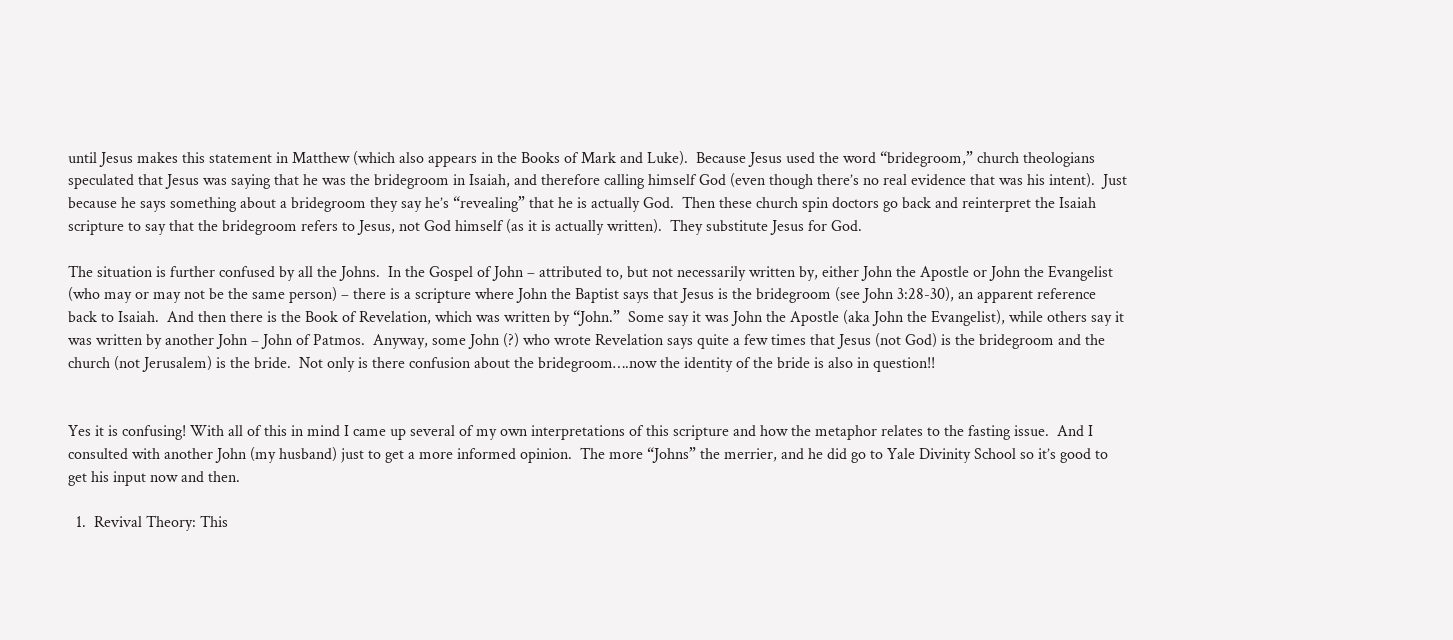until Jesus makes this statement in Matthew (which also appears in the Books of Mark and Luke).  Because Jesus used the word “bridegroom,” church theologians speculated that Jesus was saying that he was the bridegroom in Isaiah, and therefore calling himself God (even though there’s no real evidence that was his intent).  Just because he says something about a bridegroom they say he’s “revealing” that he is actually God.  Then these church spin doctors go back and reinterpret the Isaiah scripture to say that the bridegroom refers to Jesus, not God himself (as it is actually written).  They substitute Jesus for God.

The situation is further confused by all the Johns.  In the Gospel of John – attributed to, but not necessarily written by, either John the Apostle or John the Evangelist (who may or may not be the same person) – there is a scripture where John the Baptist says that Jesus is the bridegroom (see John 3:28-30), an apparent reference back to Isaiah.  And then there is the Book of Revelation, which was written by “John.”  Some say it was John the Apostle (aka John the Evangelist), while others say it was written by another John – John of Patmos.  Anyway, some John (?) who wrote Revelation says quite a few times that Jesus (not God) is the bridegroom and the church (not Jerusalem) is the bride.  Not only is there confusion about the bridegroom….now the identity of the bride is also in question!!


Yes it is confusing! With all of this in mind I came up several of my own interpretations of this scripture and how the metaphor relates to the fasting issue.  And I consulted with another John (my husband) just to get a more informed opinion.  The more “Johns” the merrier, and he did go to Yale Divinity School so it’s good to get his input now and then.

  1.  Revival Theory: This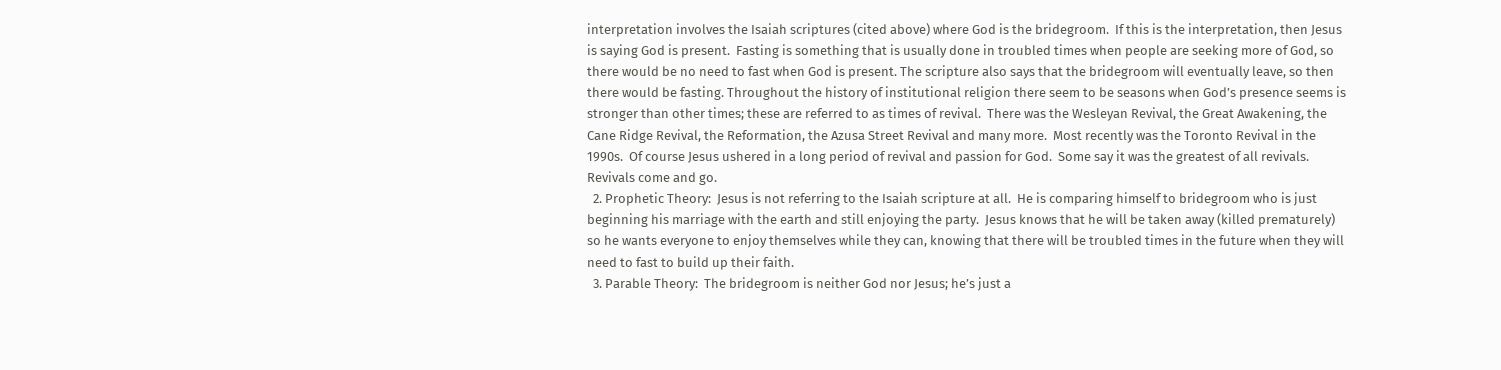interpretation involves the Isaiah scriptures (cited above) where God is the bridegroom.  If this is the interpretation, then Jesus is saying God is present.  Fasting is something that is usually done in troubled times when people are seeking more of God, so there would be no need to fast when God is present. The scripture also says that the bridegroom will eventually leave, so then there would be fasting. Throughout the history of institutional religion there seem to be seasons when God’s presence seems is stronger than other times; these are referred to as times of revival.  There was the Wesleyan Revival, the Great Awakening, the Cane Ridge Revival, the Reformation, the Azusa Street Revival and many more.  Most recently was the Toronto Revival in the 1990s.  Of course Jesus ushered in a long period of revival and passion for God.  Some say it was the greatest of all revivals.  Revivals come and go.
  2. Prophetic Theory:  Jesus is not referring to the Isaiah scripture at all.  He is comparing himself to bridegroom who is just beginning his marriage with the earth and still enjoying the party.  Jesus knows that he will be taken away (killed prematurely) so he wants everyone to enjoy themselves while they can, knowing that there will be troubled times in the future when they will need to fast to build up their faith.
  3. Parable Theory:  The bridegroom is neither God nor Jesus; he’s just a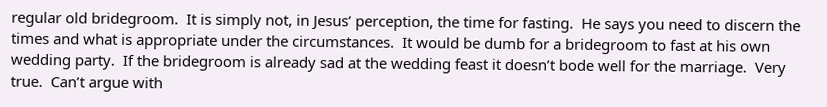regular old bridegroom.  It is simply not, in Jesus’ perception, the time for fasting.  He says you need to discern the times and what is appropriate under the circumstances.  It would be dumb for a bridegroom to fast at his own wedding party.  If the bridegroom is already sad at the wedding feast it doesn’t bode well for the marriage.  Very true.  Can’t argue with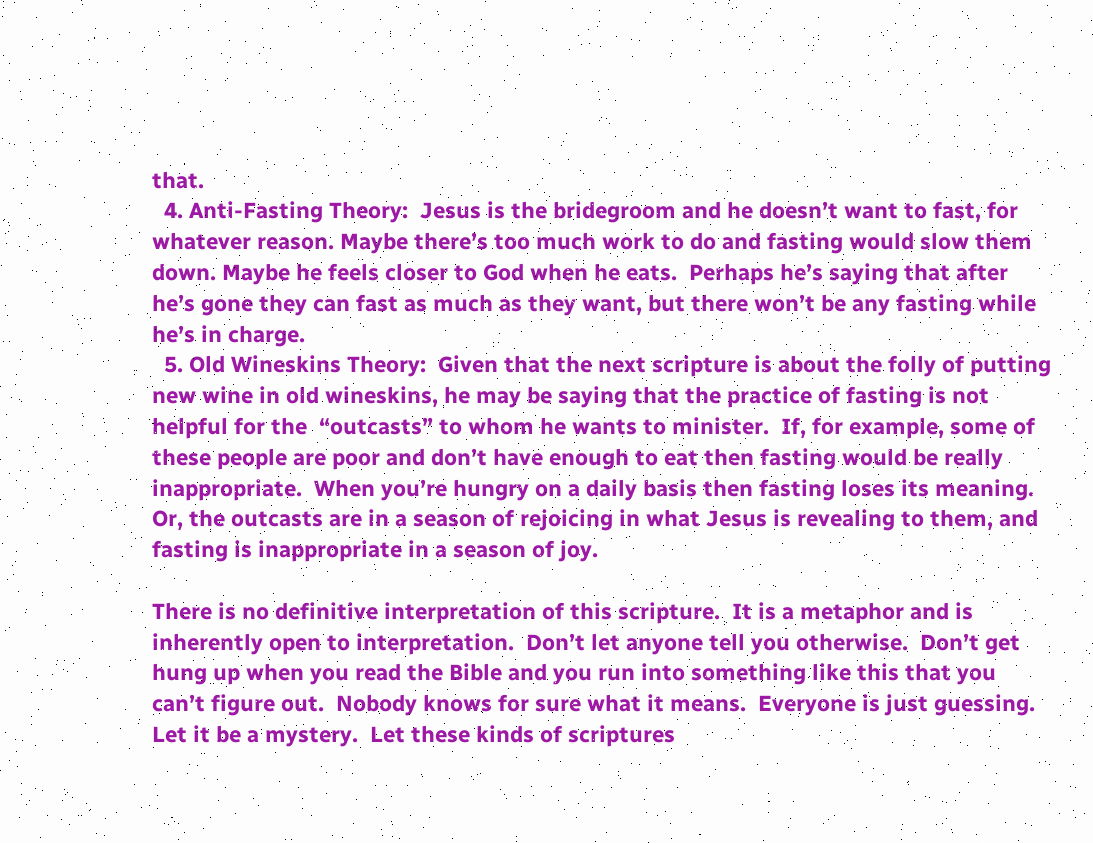that.
  4. Anti-Fasting Theory:  Jesus is the bridegroom and he doesn’t want to fast, for whatever reason. Maybe there’s too much work to do and fasting would slow them down. Maybe he feels closer to God when he eats.  Perhaps he’s saying that after he’s gone they can fast as much as they want, but there won’t be any fasting while he’s in charge.
  5. Old Wineskins Theory:  Given that the next scripture is about the folly of putting new wine in old wineskins, he may be saying that the practice of fasting is not helpful for the  “outcasts” to whom he wants to minister.  If, for example, some of these people are poor and don’t have enough to eat then fasting would be really inappropriate.  When you’re hungry on a daily basis then fasting loses its meaning.  Or, the outcasts are in a season of rejoicing in what Jesus is revealing to them, and fasting is inappropriate in a season of joy.

There is no definitive interpretation of this scripture.  It is a metaphor and is inherently open to interpretation.  Don’t let anyone tell you otherwise.  Don’t get hung up when you read the Bible and you run into something like this that you can’t figure out.  Nobody knows for sure what it means.  Everyone is just guessing.  Let it be a mystery.  Let these kinds of scriptures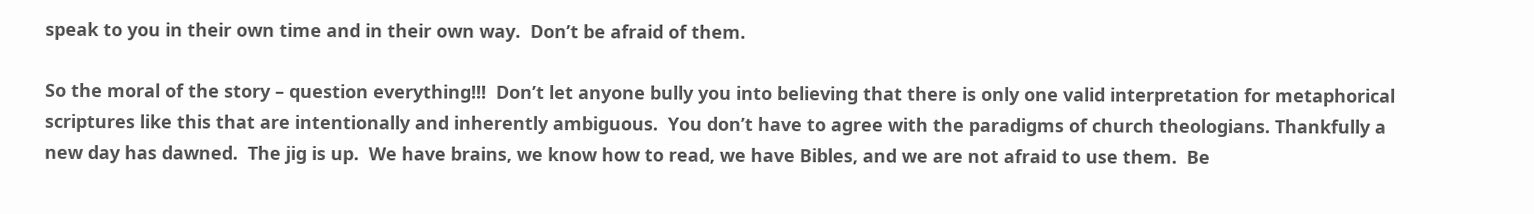speak to you in their own time and in their own way.  Don’t be afraid of them.

So the moral of the story – question everything!!!  Don’t let anyone bully you into believing that there is only one valid interpretation for metaphorical scriptures like this that are intentionally and inherently ambiguous.  You don’t have to agree with the paradigms of church theologians. Thankfully a new day has dawned.  The jig is up.  We have brains, we know how to read, we have Bibles, and we are not afraid to use them.  Be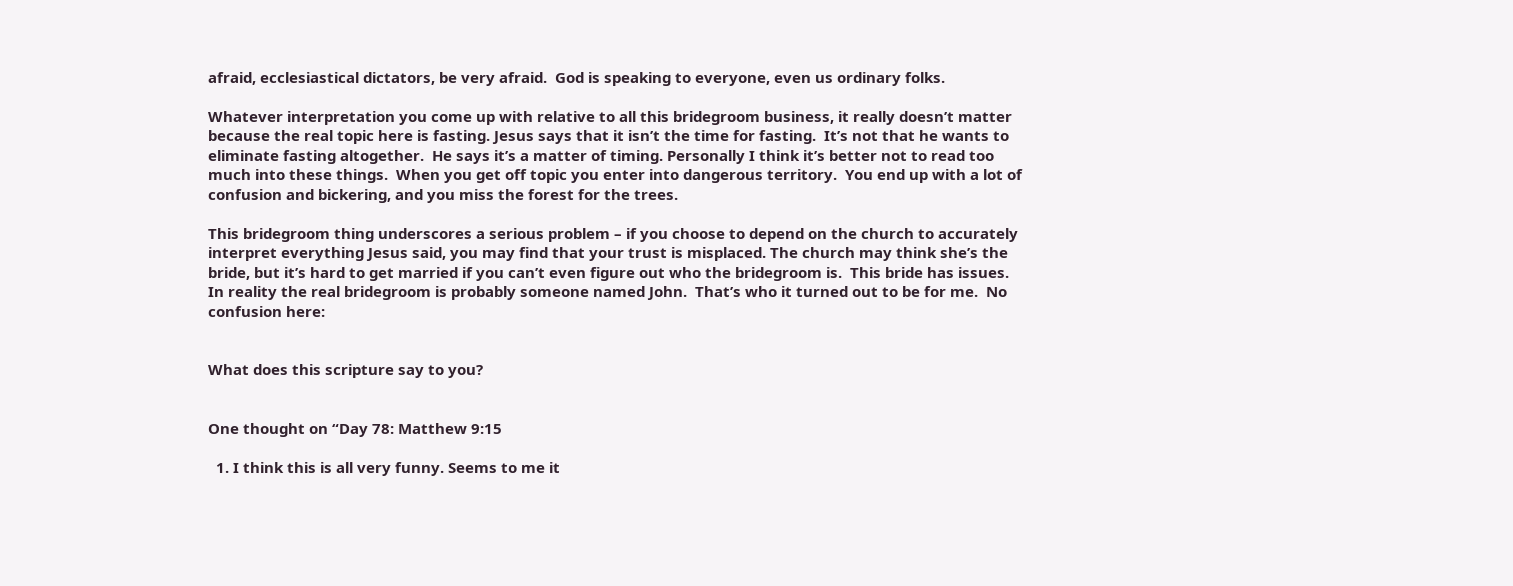afraid, ecclesiastical dictators, be very afraid.  God is speaking to everyone, even us ordinary folks.

Whatever interpretation you come up with relative to all this bridegroom business, it really doesn’t matter because the real topic here is fasting. Jesus says that it isn’t the time for fasting.  It’s not that he wants to eliminate fasting altogether.  He says it’s a matter of timing. Personally I think it’s better not to read too much into these things.  When you get off topic you enter into dangerous territory.  You end up with a lot of confusion and bickering, and you miss the forest for the trees.

This bridegroom thing underscores a serious problem – if you choose to depend on the church to accurately interpret everything Jesus said, you may find that your trust is misplaced. The church may think she’s the bride, but it’s hard to get married if you can’t even figure out who the bridegroom is.  This bride has issues.  In reality the real bridegroom is probably someone named John.  That’s who it turned out to be for me.  No confusion here:


What does this scripture say to you?


One thought on “Day 78: Matthew 9:15

  1. I think this is all very funny. Seems to me it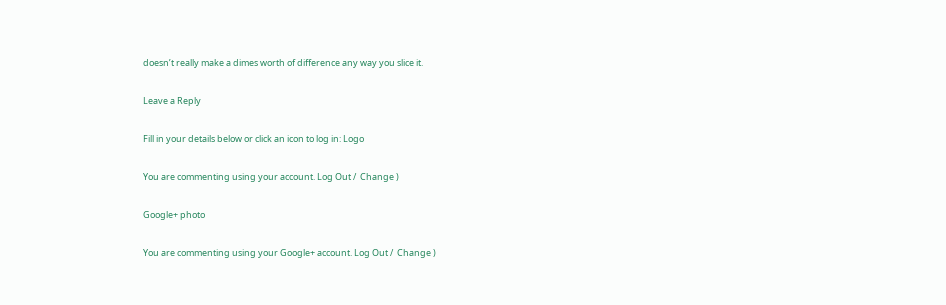doesn’t really make a dimes worth of difference any way you slice it.

Leave a Reply

Fill in your details below or click an icon to log in: Logo

You are commenting using your account. Log Out /  Change )

Google+ photo

You are commenting using your Google+ account. Log Out /  Change )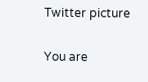Twitter picture

You are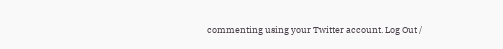commenting using your Twitter account. Log Out /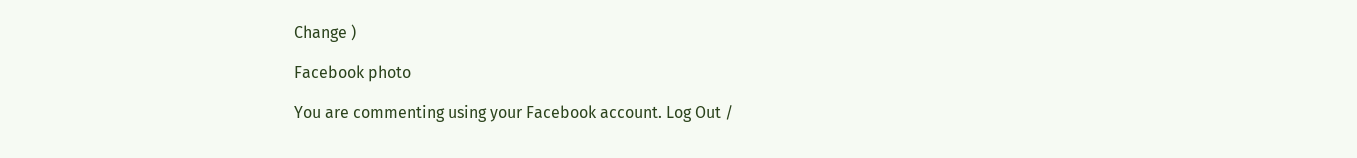Change )

Facebook photo

You are commenting using your Facebook account. Log Out /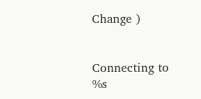Change )


Connecting to %s